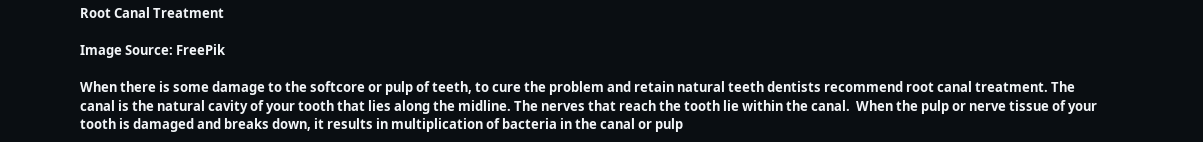Root Canal Treatment

Image Source: FreePik

When there is some damage to the softcore or pulp of teeth, to cure the problem and retain natural teeth dentists recommend root canal treatment. The canal is the natural cavity of your tooth that lies along the midline. The nerves that reach the tooth lie within the canal.  When the pulp or nerve tissue of your tooth is damaged and breaks down, it results in multiplication of bacteria in the canal or pulp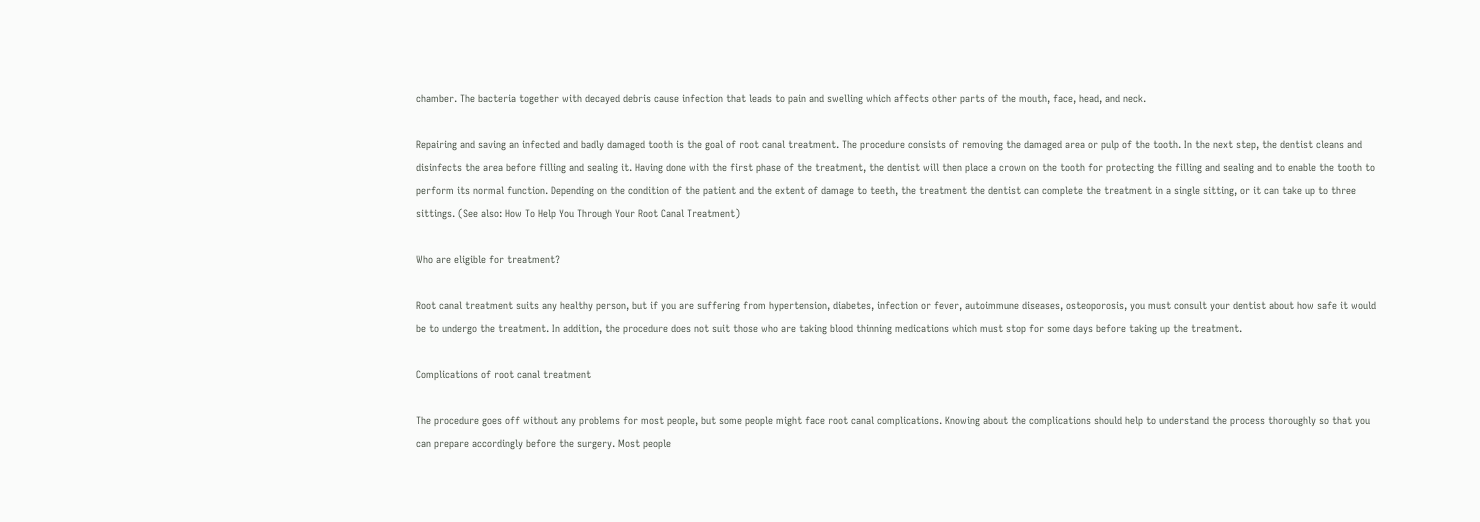chamber. The bacteria together with decayed debris cause infection that leads to pain and swelling which affects other parts of the mouth, face, head, and neck.

Repairing and saving an infected and badly damaged tooth is the goal of root canal treatment. The procedure consists of removing the damaged area or pulp of the tooth. In the next step, the dentist cleans and disinfects the area before filling and sealing it. Having done with the first phase of the treatment, the dentist will then place a crown on the tooth for protecting the filling and sealing and to enable the tooth to perform its normal function. Depending on the condition of the patient and the extent of damage to teeth, the treatment the dentist can complete the treatment in a single sitting, or it can take up to three sittings. (See also: How To Help You Through Your Root Canal Treatment)

Who are eligible for treatment?

Root canal treatment suits any healthy person, but if you are suffering from hypertension, diabetes, infection or fever, autoimmune diseases, osteoporosis, you must consult your dentist about how safe it would be to undergo the treatment. In addition, the procedure does not suit those who are taking blood thinning medications which must stop for some days before taking up the treatment.

Complications of root canal treatment

The procedure goes off without any problems for most people, but some people might face root canal complications. Knowing about the complications should help to understand the process thoroughly so that you can prepare accordingly before the surgery. Most people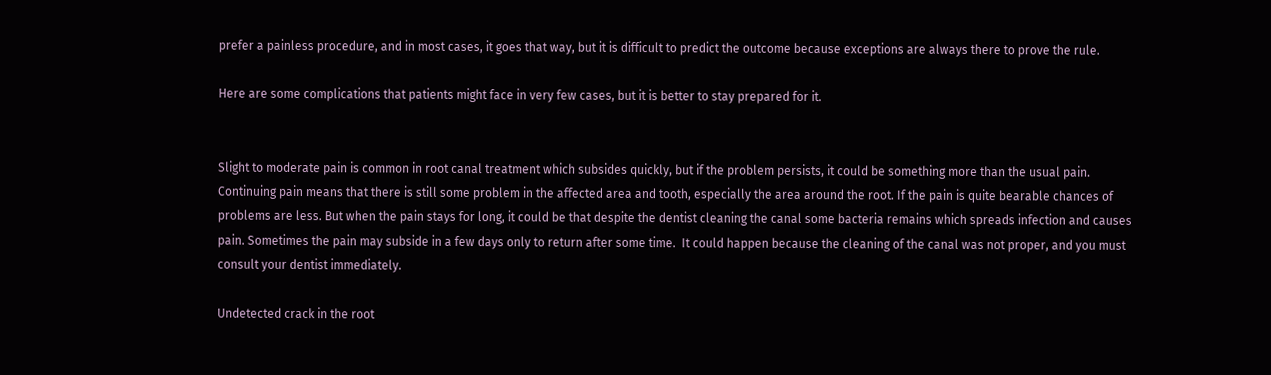prefer a painless procedure, and in most cases, it goes that way, but it is difficult to predict the outcome because exceptions are always there to prove the rule.

Here are some complications that patients might face in very few cases, but it is better to stay prepared for it.


Slight to moderate pain is common in root canal treatment which subsides quickly, but if the problem persists, it could be something more than the usual pain. Continuing pain means that there is still some problem in the affected area and tooth, especially the area around the root. If the pain is quite bearable chances of problems are less. But when the pain stays for long, it could be that despite the dentist cleaning the canal some bacteria remains which spreads infection and causes pain. Sometimes the pain may subside in a few days only to return after some time.  It could happen because the cleaning of the canal was not proper, and you must consult your dentist immediately.

Undetected crack in the root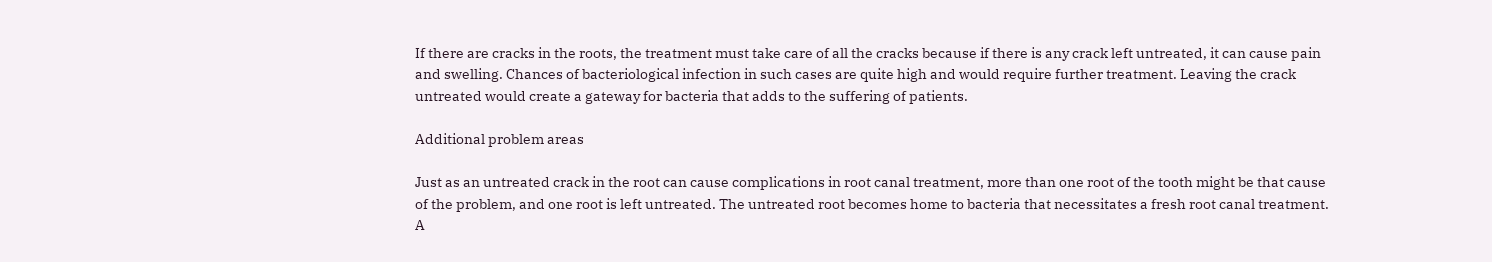If there are cracks in the roots, the treatment must take care of all the cracks because if there is any crack left untreated, it can cause pain and swelling. Chances of bacteriological infection in such cases are quite high and would require further treatment. Leaving the crack untreated would create a gateway for bacteria that adds to the suffering of patients.

Additional problem areas

Just as an untreated crack in the root can cause complications in root canal treatment, more than one root of the tooth might be that cause of the problem, and one root is left untreated. The untreated root becomes home to bacteria that necessitates a fresh root canal treatment. A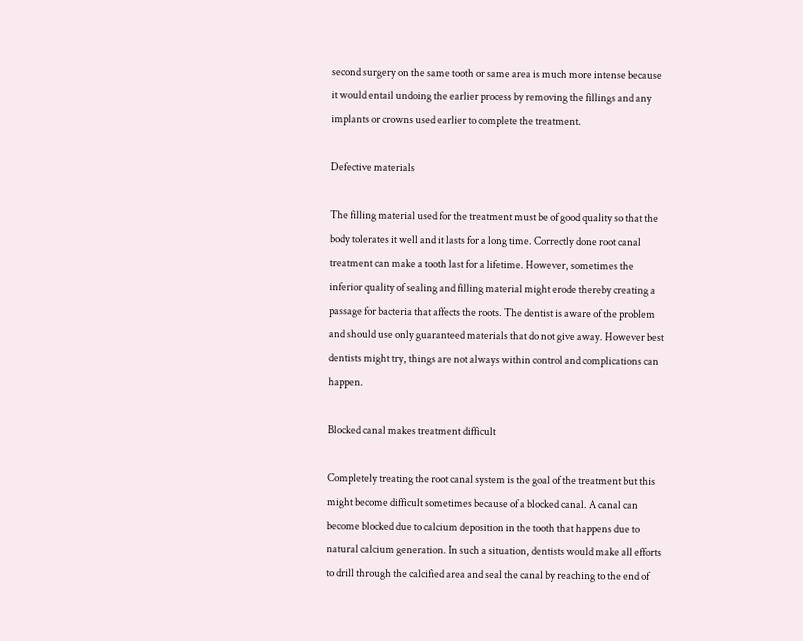second surgery on the same tooth or same area is much more intense because it would entail undoing the earlier process by removing the fillings and any implants or crowns used earlier to complete the treatment.

Defective materials

The filling material used for the treatment must be of good quality so that the body tolerates it well and it lasts for a long time. Correctly done root canal treatment can make a tooth last for a lifetime. However, sometimes the inferior quality of sealing and filling material might erode thereby creating a passage for bacteria that affects the roots. The dentist is aware of the problem and should use only guaranteed materials that do not give away. However best dentists might try, things are not always within control and complications can happen.

Blocked canal makes treatment difficult

Completely treating the root canal system is the goal of the treatment but this might become difficult sometimes because of a blocked canal. A canal can become blocked due to calcium deposition in the tooth that happens due to natural calcium generation. In such a situation, dentists would make all efforts to drill through the calcified area and seal the canal by reaching to the end of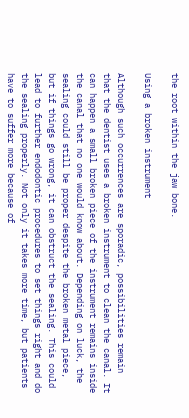the root within the jaw bone.

Using a broken instrument

Although such occurrences are sporadic, possibilities remain that the dentist uses a broken instrument to clean the canal. It can happen a small broken piece of the instrument remains inside the canal that no one would know about. Depending on luck, the sealing could still be proper despite the broken metal piece, but if things go wrong, it can obstruct the sealing. This could lead to further endodontic procedures to set things right and do the sealing properly. Not only it takes more time, but patients have to suffer more because of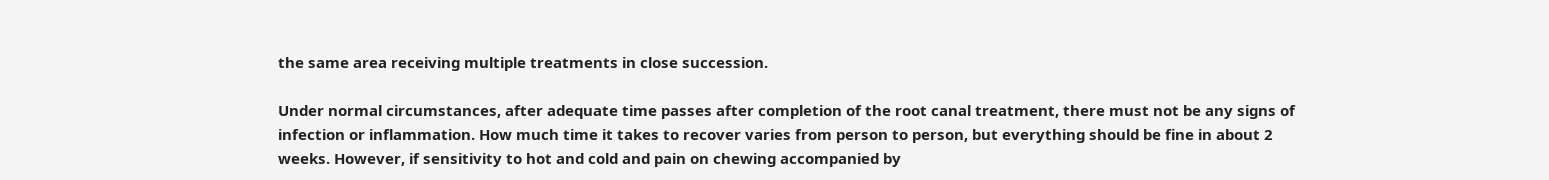the same area receiving multiple treatments in close succession.

Under normal circumstances, after adequate time passes after completion of the root canal treatment, there must not be any signs of infection or inflammation. How much time it takes to recover varies from person to person, but everything should be fine in about 2 weeks. However, if sensitivity to hot and cold and pain on chewing accompanied by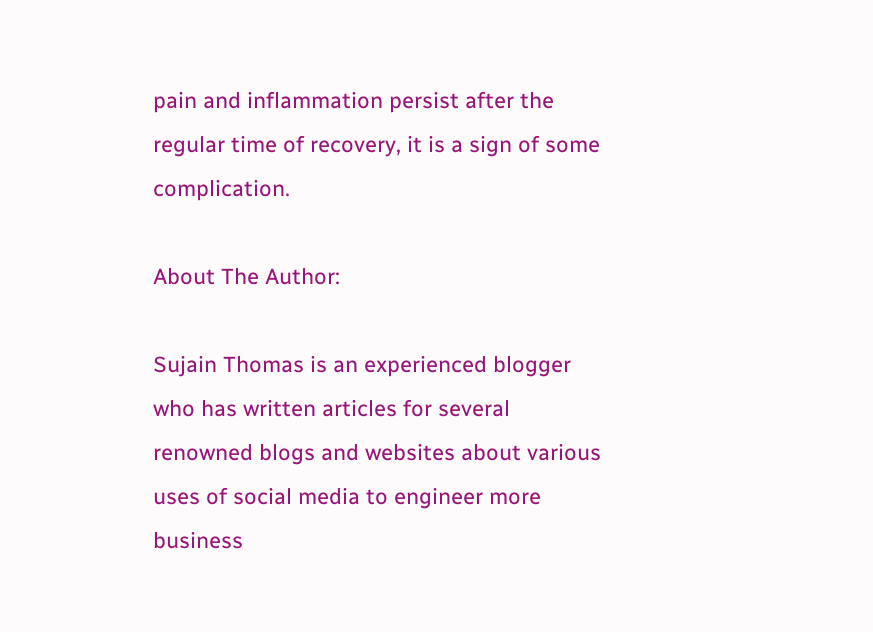pain and inflammation persist after the regular time of recovery, it is a sign of some complication.

About The Author:

Sujain Thomas is an experienced blogger who has written articles for several renowned blogs and websites about various uses of social media to engineer more business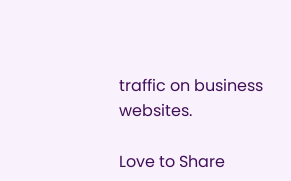traffic on business websites.

Love to Share